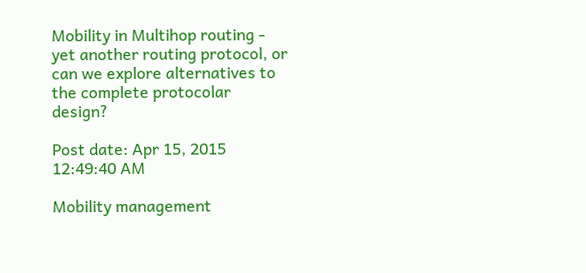Mobility in Multihop routing - yet another routing protocol, or can we explore alternatives to the complete protocolar design?

Post date: Apr 15, 2015 12:49:40 AM

Mobility management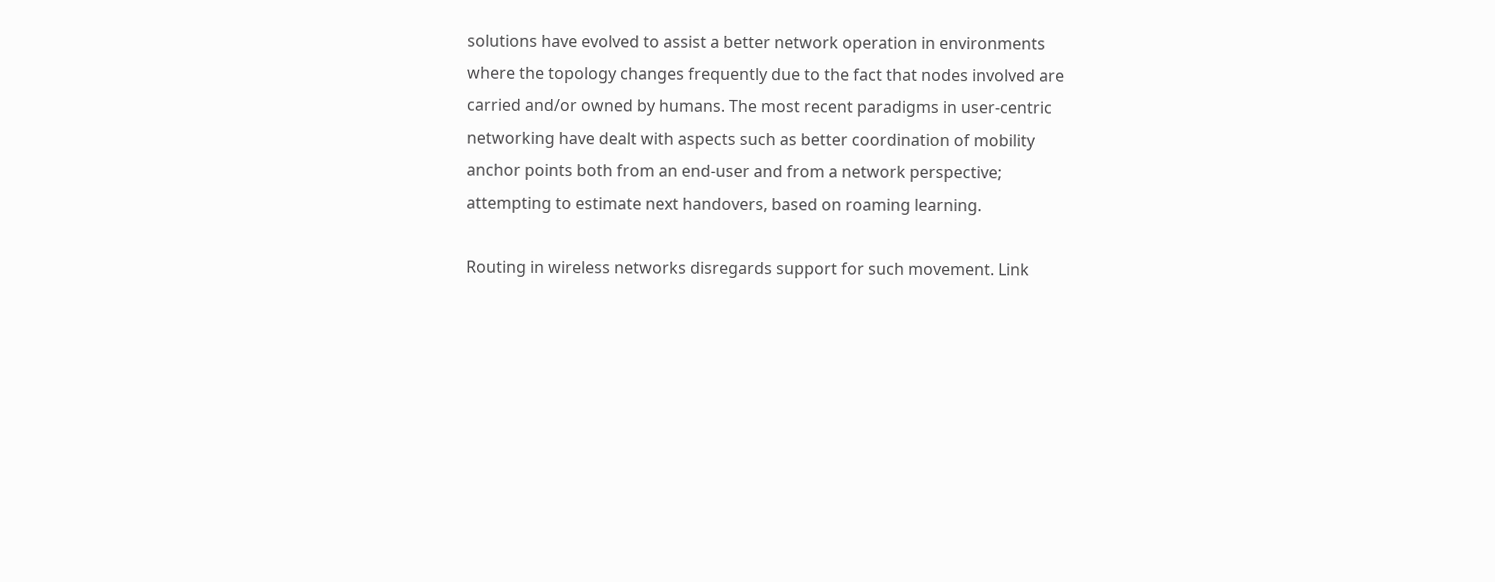solutions have evolved to assist a better network operation in environments where the topology changes frequently due to the fact that nodes involved are carried and/or owned by humans. The most recent paradigms in user-centric networking have dealt with aspects such as better coordination of mobility anchor points both from an end-user and from a network perspective; attempting to estimate next handovers, based on roaming learning.

Routing in wireless networks disregards support for such movement. Link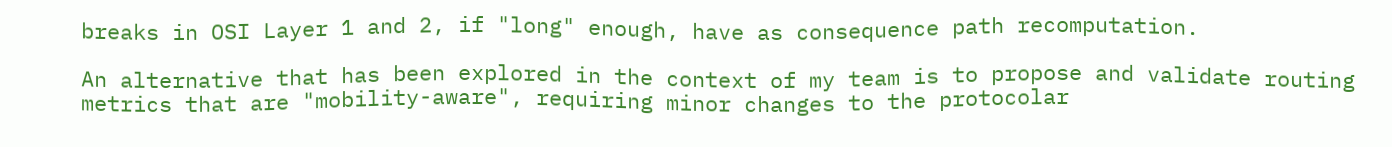breaks in OSI Layer 1 and 2, if "long" enough, have as consequence path recomputation.

An alternative that has been explored in the context of my team is to propose and validate routing metrics that are "mobility-aware", requiring minor changes to the protocolar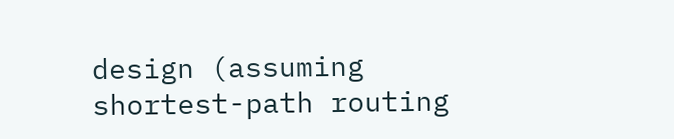design (assuming shortest-path routing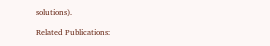solutions).

Related Publications: